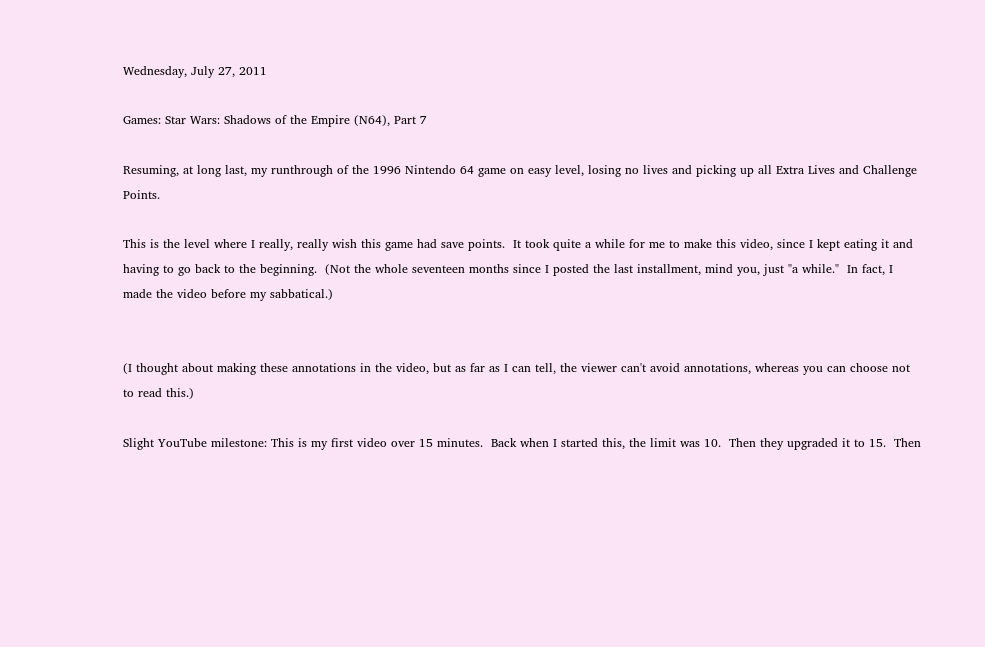Wednesday, July 27, 2011

Games: Star Wars: Shadows of the Empire (N64), Part 7

Resuming, at long last, my runthrough of the 1996 Nintendo 64 game on easy level, losing no lives and picking up all Extra Lives and Challenge Points.

This is the level where I really, really wish this game had save points.  It took quite a while for me to make this video, since I kept eating it and having to go back to the beginning.  (Not the whole seventeen months since I posted the last installment, mind you, just "a while."  In fact, I made the video before my sabbatical.)


(I thought about making these annotations in the video, but as far as I can tell, the viewer can't avoid annotations, whereas you can choose not to read this.)

Slight YouTube milestone: This is my first video over 15 minutes.  Back when I started this, the limit was 10.  Then they upgraded it to 15.  Then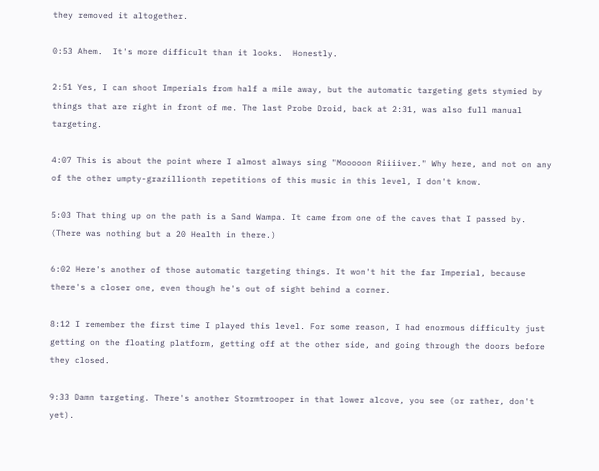they removed it altogether.

0:53 Ahem.  It's more difficult than it looks.  Honestly.

2:51 Yes, I can shoot Imperials from half a mile away, but the automatic targeting gets stymied by things that are right in front of me. The last Probe Droid, back at 2:31, was also full manual targeting.

4:07 This is about the point where I almost always sing "Mooooon Riiiiver." Why here, and not on any of the other umpty-grazillionth repetitions of this music in this level, I don't know.

5:03 That thing up on the path is a Sand Wampa. It came from one of the caves that I passed by. (There was nothing but a 20 Health in there.)

6:02 Here's another of those automatic targeting things. It won't hit the far Imperial, because there's a closer one, even though he's out of sight behind a corner.

8:12 I remember the first time I played this level. For some reason, I had enormous difficulty just getting on the floating platform, getting off at the other side, and going through the doors before they closed.

9:33 Damn targeting. There's another Stormtrooper in that lower alcove, you see (or rather, don't yet).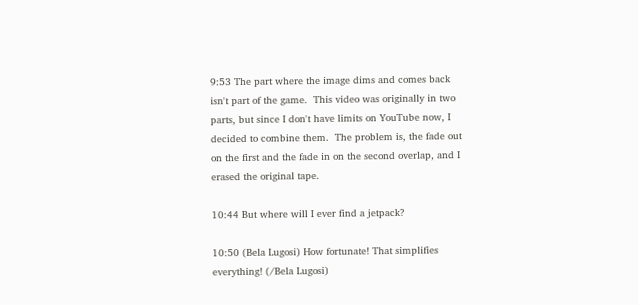9:53 The part where the image dims and comes back isn't part of the game.  This video was originally in two parts, but since I don't have limits on YouTube now, I decided to combine them.  The problem is, the fade out on the first and the fade in on the second overlap, and I erased the original tape.

10:44 But where will I ever find a jetpack?

10:50 (Bela Lugosi) How fortunate! That simplifies everything! (/Bela Lugosi)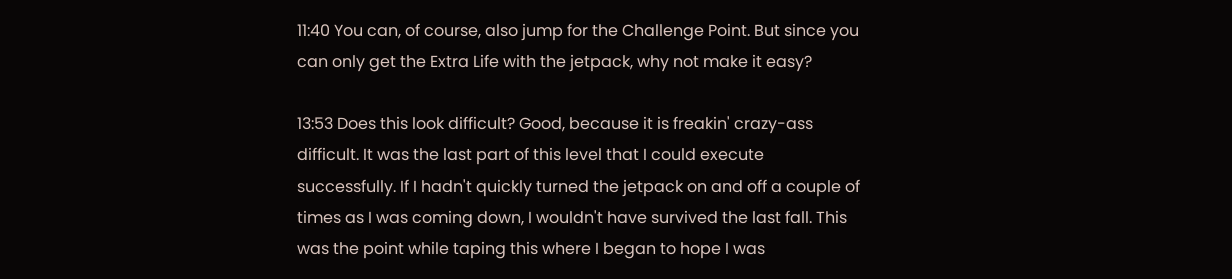11:40 You can, of course, also jump for the Challenge Point. But since you can only get the Extra Life with the jetpack, why not make it easy?

13:53 Does this look difficult? Good, because it is freakin' crazy-ass difficult. It was the last part of this level that I could execute successfully. If I hadn't quickly turned the jetpack on and off a couple of times as I was coming down, I wouldn't have survived the last fall. This was the point while taping this where I began to hope I was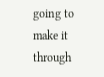going to make it through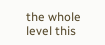the whole level this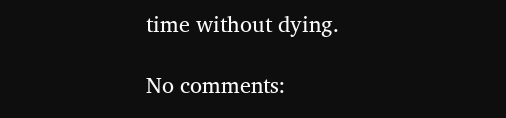time without dying.

No comments: